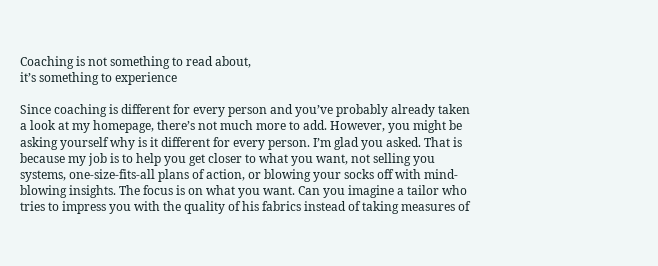Coaching is not something to read about,
it’s something to experience

Since coaching is different for every person and you’ve probably already taken a look at my homepage, there’s not much more to add. However, you might be asking yourself why is it different for every person. I’m glad you asked. That is because my job is to help you get closer to what you want, not selling you systems, one-size-fits-all plans of action, or blowing your socks off with mind-blowing insights. The focus is on what you want. Can you imagine a tailor who tries to impress you with the quality of his fabrics instead of taking measures of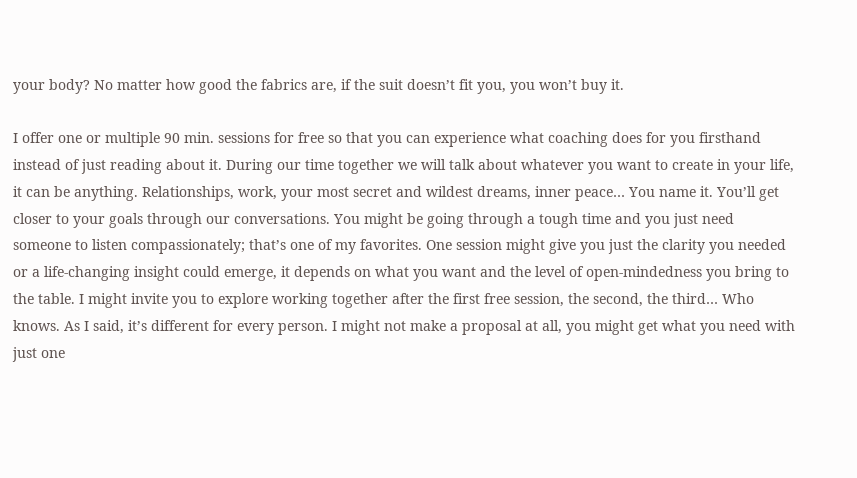your body? No matter how good the fabrics are, if the suit doesn’t fit you, you won’t buy it.

I offer one or multiple 90 min. sessions for free so that you can experience what coaching does for you firsthand instead of just reading about it. During our time together we will talk about whatever you want to create in your life, it can be anything. Relationships, work, your most secret and wildest dreams, inner peace… You name it. You’ll get closer to your goals through our conversations. You might be going through a tough time and you just need someone to listen compassionately; that’s one of my favorites. One session might give you just the clarity you needed or a life-changing insight could emerge, it depends on what you want and the level of open-mindedness you bring to the table. I might invite you to explore working together after the first free session, the second, the third… Who knows. As I said, it’s different for every person. I might not make a proposal at all, you might get what you need with just one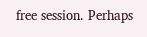free session. Perhaps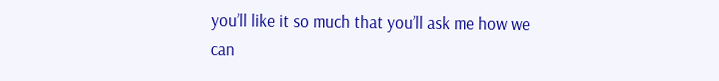you’ll like it so much that you’ll ask me how we can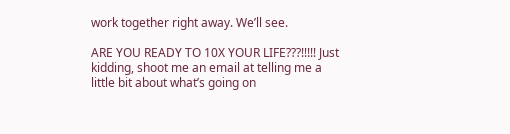work together right away. We’ll see.

ARE YOU READY TO 10X YOUR LIFE???!!!!! Just kidding, shoot me an email at telling me a little bit about what’s going on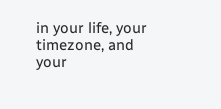in your life, your timezone, and your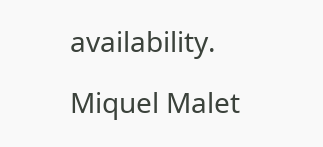availability.

Miquel Malet